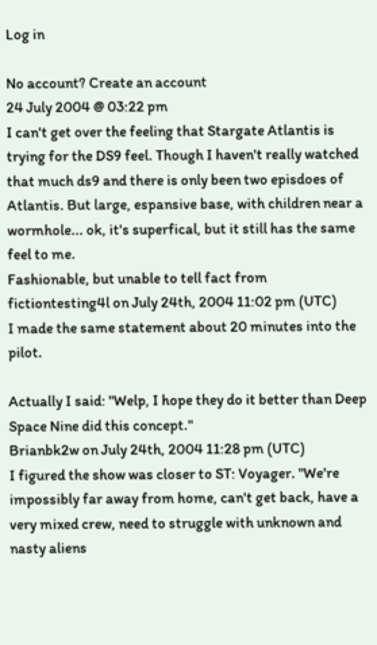Log in

No account? Create an account
24 July 2004 @ 03:22 pm
I can't get over the feeling that Stargate Atlantis is trying for the DS9 feel. Though I haven't really watched that much ds9 and there is only been two episdoes of Atlantis. But large, espansive base, with children near a wormhole... ok, it's superfical, but it still has the same feel to me.
Fashionable, but unable to tell fact from fictiontesting4l on July 24th, 2004 11:02 pm (UTC)
I made the same statement about 20 minutes into the pilot.

Actually I said: "Welp, I hope they do it better than Deep Space Nine did this concept."
Brianbk2w on July 24th, 2004 11:28 pm (UTC)
I figured the show was closer to ST: Voyager. "We're impossibly far away from home, can't get back, have a very mixed crew, need to struggle with unknown and nasty aliens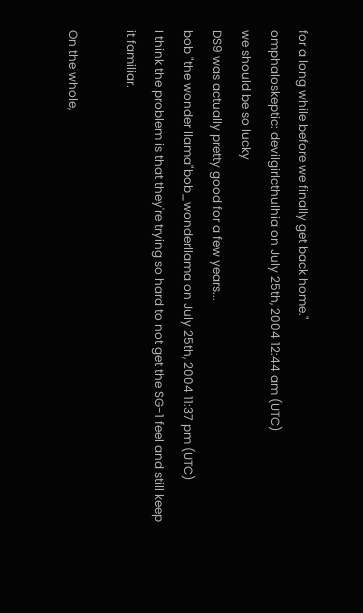for a long while before we finally get back home."
omphaloskeptic: devilgirlcthulhia on July 25th, 2004 12:44 am (UTC)
we should be so lucky
DS9 was actually pretty good for a few years...
bob "the wonder llama"bob_wonderllama on July 25th, 2004 11:37 pm (UTC)
I think the problem is that they're trying so hard to not get the SG-1 feel and still keep it familiar.

On the whole,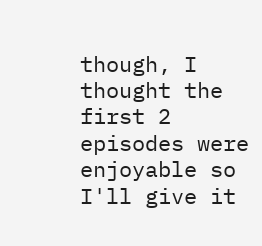though, I thought the first 2 episodes were enjoyable so I'll give it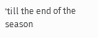'till the end of the season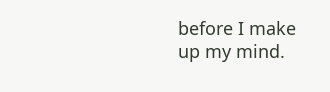before I make up my mind.